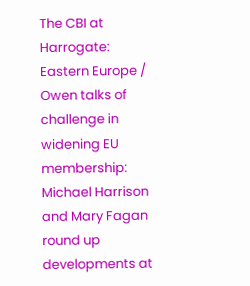The CBI at Harrogate: Eastern Europe / Owen talks of challenge in widening EU membership: Michael Harrison and Mary Fagan round up developments at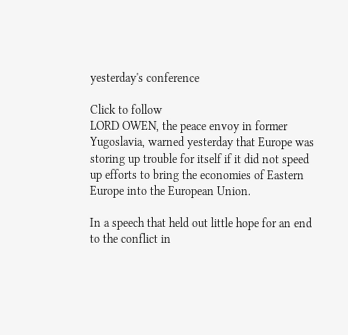yesterday's conference

Click to follow
LORD OWEN, the peace envoy in former Yugoslavia, warned yesterday that Europe was storing up trouble for itself if it did not speed up efforts to bring the economies of Eastern Europe into the European Union.

In a speech that held out little hope for an end to the conflict in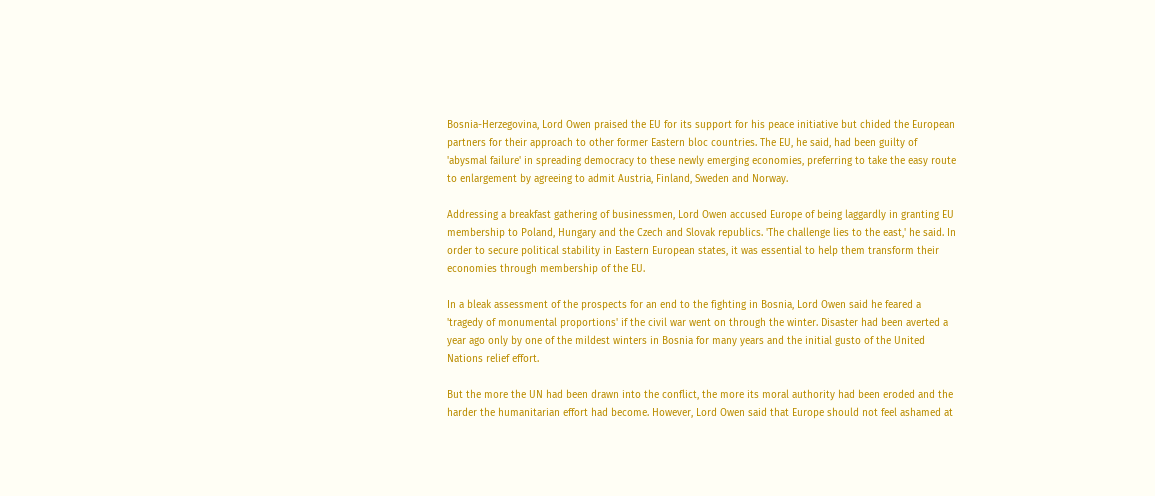Bosnia-Herzegovina, Lord Owen praised the EU for its support for his peace initiative but chided the European partners for their approach to other former Eastern bloc countries. The EU, he said, had been guilty of 'abysmal failure' in spreading democracy to these newly emerging economies, preferring to take the easy route to enlargement by agreeing to admit Austria, Finland, Sweden and Norway.

Addressing a breakfast gathering of businessmen, Lord Owen accused Europe of being laggardly in granting EU membership to Poland, Hungary and the Czech and Slovak republics. 'The challenge lies to the east,' he said. In order to secure political stability in Eastern European states, it was essential to help them transform their economies through membership of the EU.

In a bleak assessment of the prospects for an end to the fighting in Bosnia, Lord Owen said he feared a 'tragedy of monumental proportions' if the civil war went on through the winter. Disaster had been averted a year ago only by one of the mildest winters in Bosnia for many years and the initial gusto of the United Nations relief effort.

But the more the UN had been drawn into the conflict, the more its moral authority had been eroded and the harder the humanitarian effort had become. However, Lord Owen said that Europe should not feel ashamed at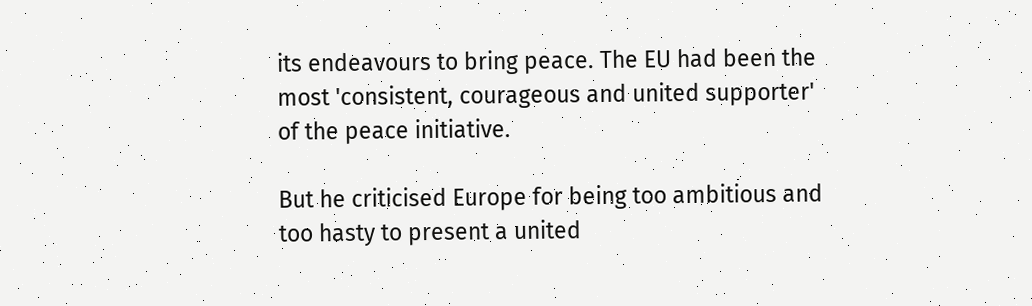its endeavours to bring peace. The EU had been the most 'consistent, courageous and united supporter' of the peace initiative.

But he criticised Europe for being too ambitious and too hasty to present a united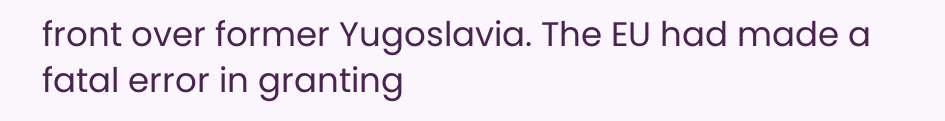front over former Yugoslavia. The EU had made a fatal error in granting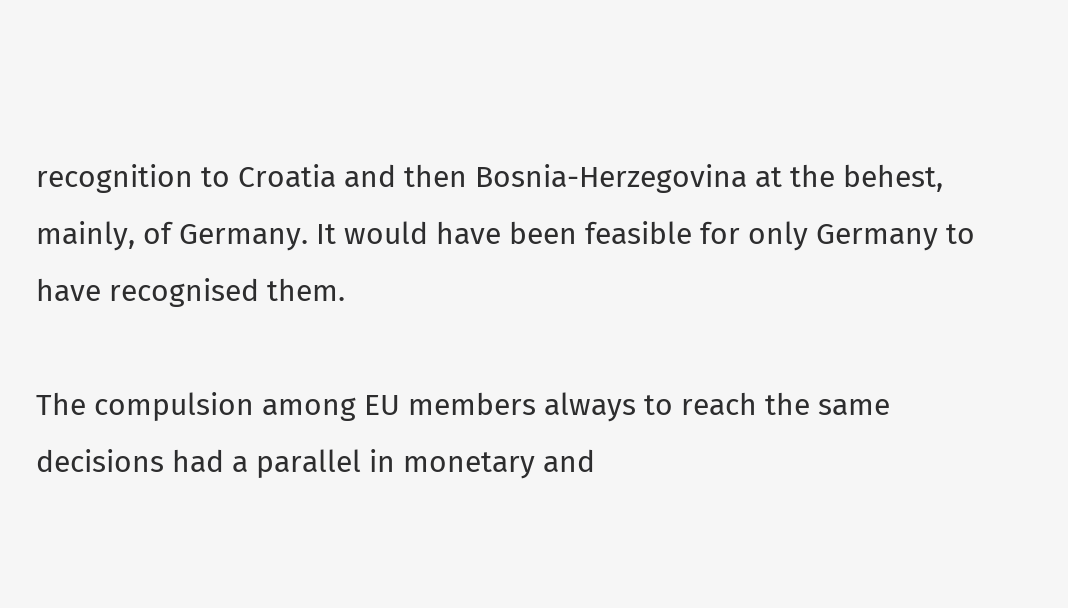recognition to Croatia and then Bosnia-Herzegovina at the behest, mainly, of Germany. It would have been feasible for only Germany to have recognised them.

The compulsion among EU members always to reach the same decisions had a parallel in monetary and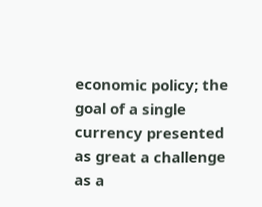economic policy; the goal of a single currency presented as great a challenge as a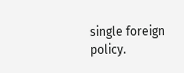single foreign policy.